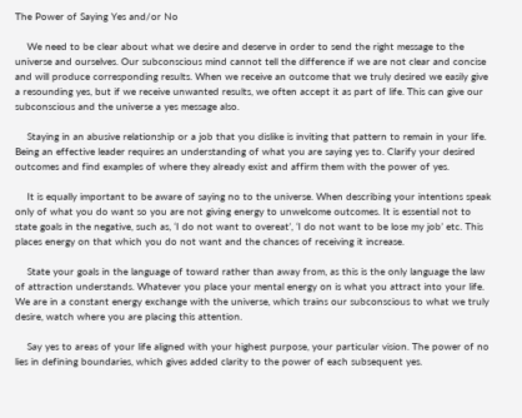The Power of Saying Yes and/or No

    We need to be clear about what we desire and deserve in order to send the right message to the universe and ourselves. Our subconscious mind cannot tell the difference if we are not clear and concise and will produce corresponding results. When we receive an outcome that we truly desired we easily give a resounding yes, but if we receive unwanted results, we often accept it as part of life. This can give our subconscious and the universe a yes message also.

    Staying in an abusive relationship or a job that you dislike is inviting that pattern to remain in your life. Being an effective leader requires an understanding of what you are saying yes to. Clarify your desired outcomes and find examples of where they already exist and affirm them with the power of yes.

    It is equally important to be aware of saying no to the universe. When describing your intentions speak only of what you do want so you are not giving energy to unwelcome outcomes. It is essential not to state goals in the negative, such as, ‘I do not want to overeat’, ‘I do not want to be lose my job’ etc. This places energy on that which you do not want and the chances of receiving it increase.

    State your goals in the language of toward rather than away from, as this is the only language the law of attraction understands. Whatever you place your mental energy on is what you attract into your life. We are in a constant energy exchange with the universe, which trains our subconscious to what we truly desire, watch where you are placing this attention.

    Say yes to areas of your life aligned with your highest purpose, your particular vision. The power of no lies in defining boundaries, which gives added clarity to the power of each subsequent yes.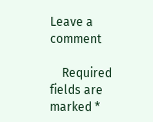Leave a comment

    Required fields are marked *